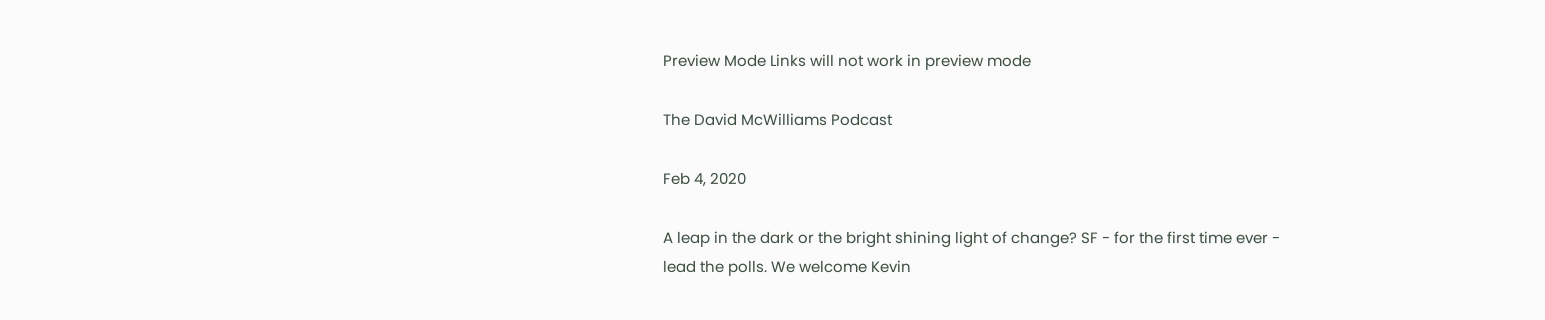Preview Mode Links will not work in preview mode

The David McWilliams Podcast

Feb 4, 2020

A leap in the dark or the bright shining light of change? SF - for the first time ever - lead the polls. We welcome Kevin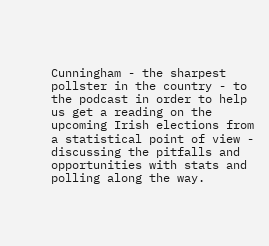Cunningham - the sharpest pollster in the country - to the podcast in order to help us get a reading on the upcoming Irish elections from a statistical point of view - discussing the pitfalls and opportunities with stats and polling along the way.